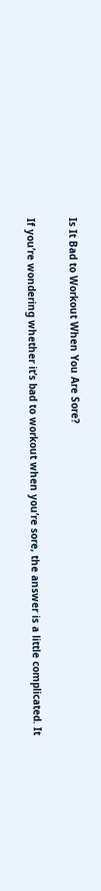Is It Bad to Workout When You Are Sore?

If you’re wondering whether it’s bad to workout when you’re sore, the answer is a little complicated. It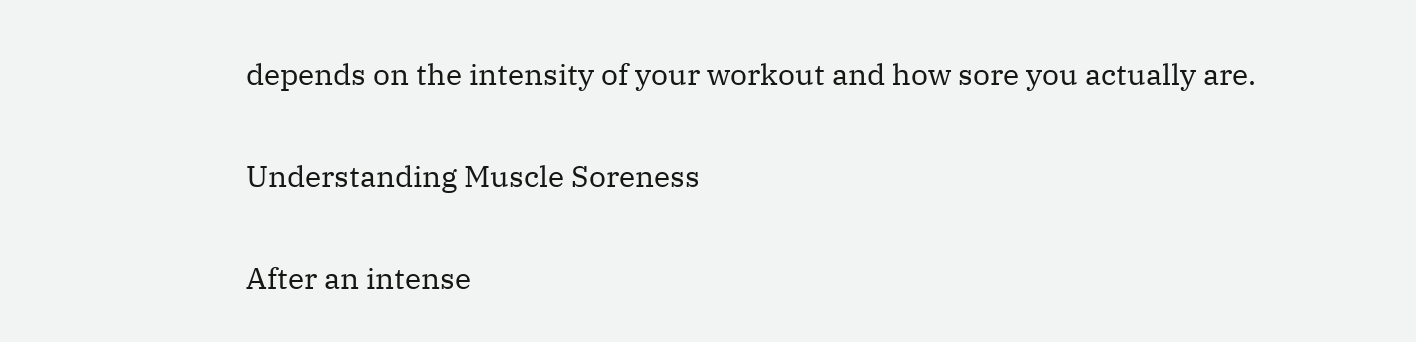depends on the intensity of your workout and how sore you actually are.

Understanding Muscle Soreness

After an intense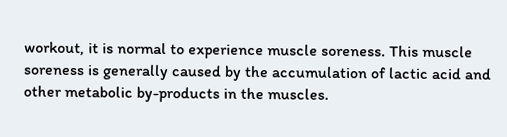workout, it is normal to experience muscle soreness. This muscle soreness is generally caused by the accumulation of lactic acid and other metabolic by-products in the muscles.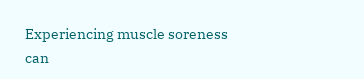Experiencing muscle soreness can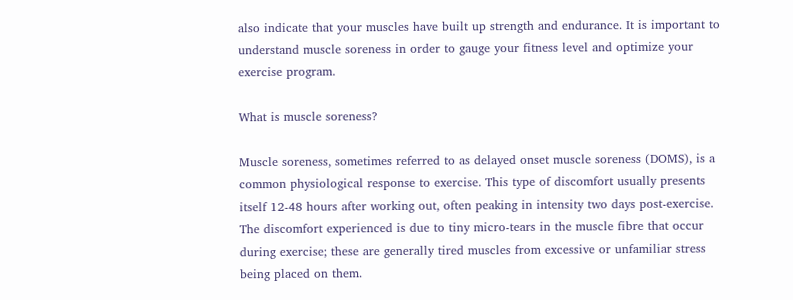also indicate that your muscles have built up strength and endurance. It is important to understand muscle soreness in order to gauge your fitness level and optimize your exercise program.

What is muscle soreness?

Muscle soreness, sometimes referred to as delayed onset muscle soreness (DOMS), is a common physiological response to exercise. This type of discomfort usually presents itself 12-48 hours after working out, often peaking in intensity two days post-exercise. The discomfort experienced is due to tiny micro-tears in the muscle fibre that occur during exercise; these are generally tired muscles from excessive or unfamiliar stress being placed on them.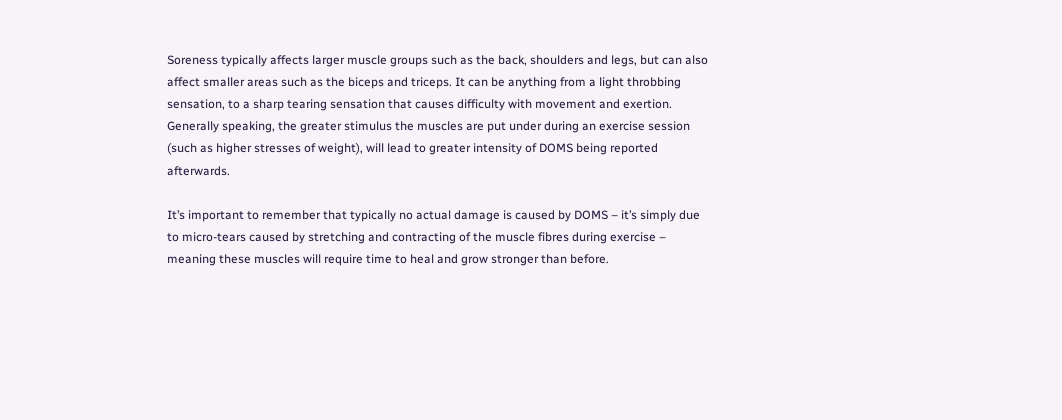Soreness typically affects larger muscle groups such as the back, shoulders and legs, but can also affect smaller areas such as the biceps and triceps. It can be anything from a light throbbing sensation, to a sharp tearing sensation that causes difficulty with movement and exertion. Generally speaking, the greater stimulus the muscles are put under during an exercise session (such as higher stresses of weight), will lead to greater intensity of DOMS being reported afterwards.

It’s important to remember that typically no actual damage is caused by DOMS – it’s simply due to micro-tears caused by stretching and contracting of the muscle fibres during exercise – meaning these muscles will require time to heal and grow stronger than before.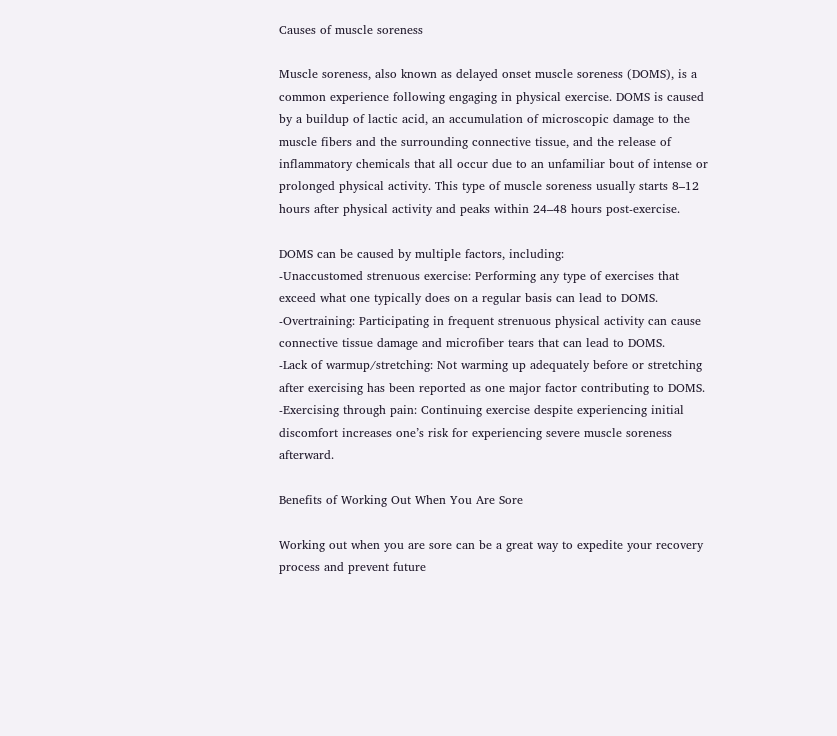Causes of muscle soreness

Muscle soreness, also known as delayed onset muscle soreness (DOMS), is a common experience following engaging in physical exercise. DOMS is caused by a buildup of lactic acid, an accumulation of microscopic damage to the muscle fibers and the surrounding connective tissue, and the release of inflammatory chemicals that all occur due to an unfamiliar bout of intense or prolonged physical activity. This type of muscle soreness usually starts 8–12 hours after physical activity and peaks within 24–48 hours post-exercise.

DOMS can be caused by multiple factors, including:
-Unaccustomed strenuous exercise: Performing any type of exercises that exceed what one typically does on a regular basis can lead to DOMS.
-Overtraining: Participating in frequent strenuous physical activity can cause connective tissue damage and microfiber tears that can lead to DOMS.
-Lack of warmup/stretching: Not warming up adequately before or stretching after exercising has been reported as one major factor contributing to DOMS.
-Exercising through pain: Continuing exercise despite experiencing initial discomfort increases one’s risk for experiencing severe muscle soreness afterward.

Benefits of Working Out When You Are Sore

Working out when you are sore can be a great way to expedite your recovery process and prevent future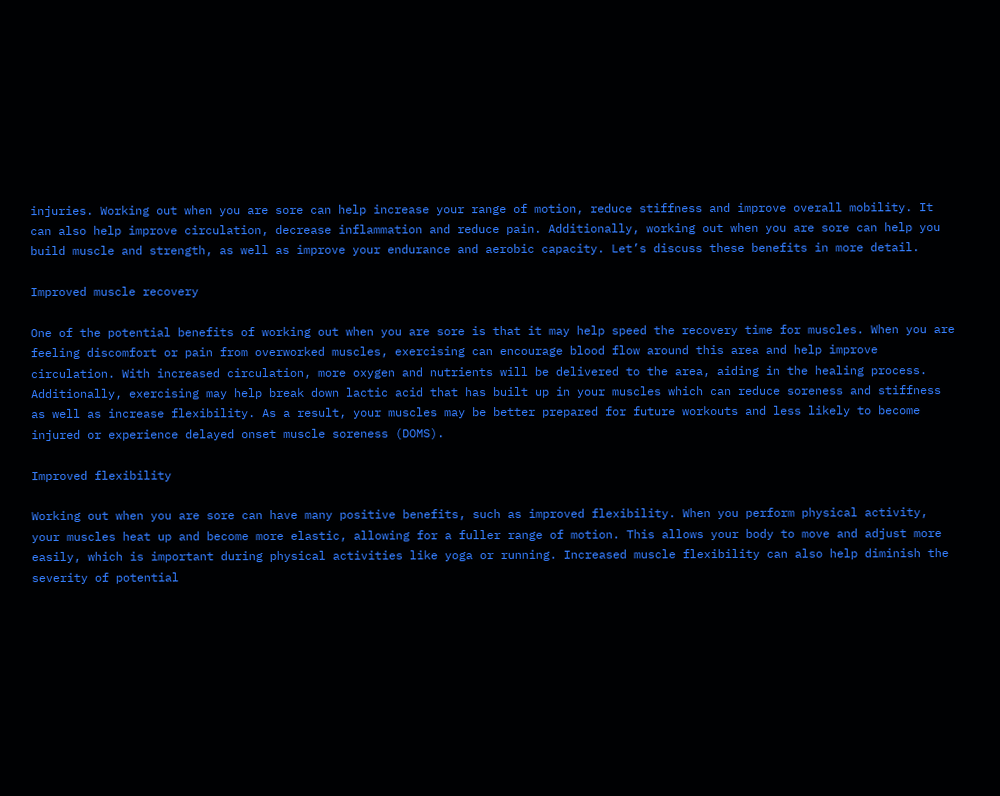injuries. Working out when you are sore can help increase your range of motion, reduce stiffness and improve overall mobility. It can also help improve circulation, decrease inflammation and reduce pain. Additionally, working out when you are sore can help you build muscle and strength, as well as improve your endurance and aerobic capacity. Let’s discuss these benefits in more detail.

Improved muscle recovery

One of the potential benefits of working out when you are sore is that it may help speed the recovery time for muscles. When you are feeling discomfort or pain from overworked muscles, exercising can encourage blood flow around this area and help improve circulation. With increased circulation, more oxygen and nutrients will be delivered to the area, aiding in the healing process. Additionally, exercising may help break down lactic acid that has built up in your muscles which can reduce soreness and stiffness as well as increase flexibility. As a result, your muscles may be better prepared for future workouts and less likely to become injured or experience delayed onset muscle soreness (DOMS).

Improved flexibility

Working out when you are sore can have many positive benefits, such as improved flexibility. When you perform physical activity, your muscles heat up and become more elastic, allowing for a fuller range of motion. This allows your body to move and adjust more easily, which is important during physical activities like yoga or running. Increased muscle flexibility can also help diminish the severity of potential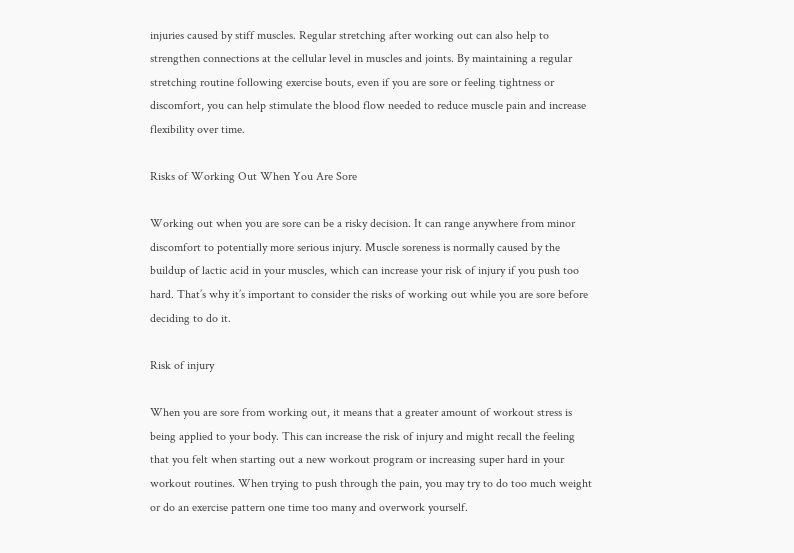injuries caused by stiff muscles. Regular stretching after working out can also help to strengthen connections at the cellular level in muscles and joints. By maintaining a regular stretching routine following exercise bouts, even if you are sore or feeling tightness or discomfort, you can help stimulate the blood flow needed to reduce muscle pain and increase flexibility over time.

Risks of Working Out When You Are Sore

Working out when you are sore can be a risky decision. It can range anywhere from minor discomfort to potentially more serious injury. Muscle soreness is normally caused by the buildup of lactic acid in your muscles, which can increase your risk of injury if you push too hard. That’s why it’s important to consider the risks of working out while you are sore before deciding to do it.

Risk of injury

When you are sore from working out, it means that a greater amount of workout stress is being applied to your body. This can increase the risk of injury and might recall the feeling that you felt when starting out a new workout program or increasing super hard in your workout routines. When trying to push through the pain, you may try to do too much weight or do an exercise pattern one time too many and overwork yourself.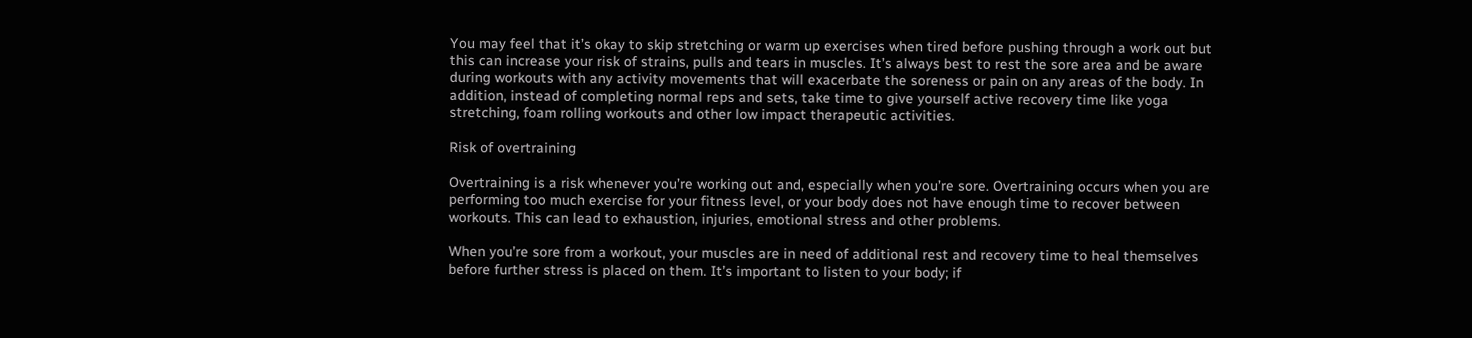You may feel that it’s okay to skip stretching or warm up exercises when tired before pushing through a work out but this can increase your risk of strains, pulls and tears in muscles. It’s always best to rest the sore area and be aware during workouts with any activity movements that will exacerbate the soreness or pain on any areas of the body. In addition, instead of completing normal reps and sets, take time to give yourself active recovery time like yoga stretching, foam rolling workouts and other low impact therapeutic activities.

Risk of overtraining

Overtraining is a risk whenever you’re working out and, especially when you’re sore. Overtraining occurs when you are performing too much exercise for your fitness level, or your body does not have enough time to recover between workouts. This can lead to exhaustion, injuries, emotional stress and other problems.

When you’re sore from a workout, your muscles are in need of additional rest and recovery time to heal themselves before further stress is placed on them. It’s important to listen to your body; if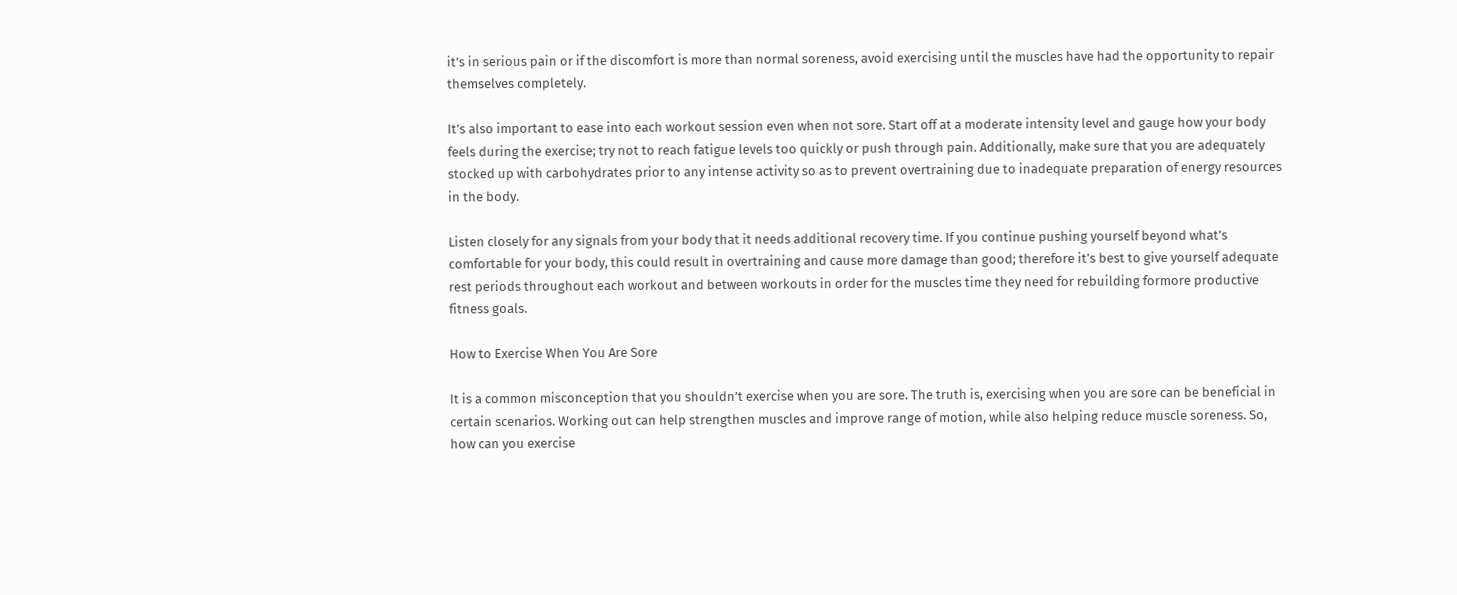it’s in serious pain or if the discomfort is more than normal soreness, avoid exercising until the muscles have had the opportunity to repair themselves completely.

It’s also important to ease into each workout session even when not sore. Start off at a moderate intensity level and gauge how your body feels during the exercise; try not to reach fatigue levels too quickly or push through pain. Additionally, make sure that you are adequately stocked up with carbohydrates prior to any intense activity so as to prevent overtraining due to inadequate preparation of energy resources in the body.

Listen closely for any signals from your body that it needs additional recovery time. If you continue pushing yourself beyond what’s comfortable for your body, this could result in overtraining and cause more damage than good; therefore it’s best to give yourself adequate rest periods throughout each workout and between workouts in order for the muscles time they need for rebuilding formore productive fitness goals.

How to Exercise When You Are Sore

It is a common misconception that you shouldn’t exercise when you are sore. The truth is, exercising when you are sore can be beneficial in certain scenarios. Working out can help strengthen muscles and improve range of motion, while also helping reduce muscle soreness. So, how can you exercise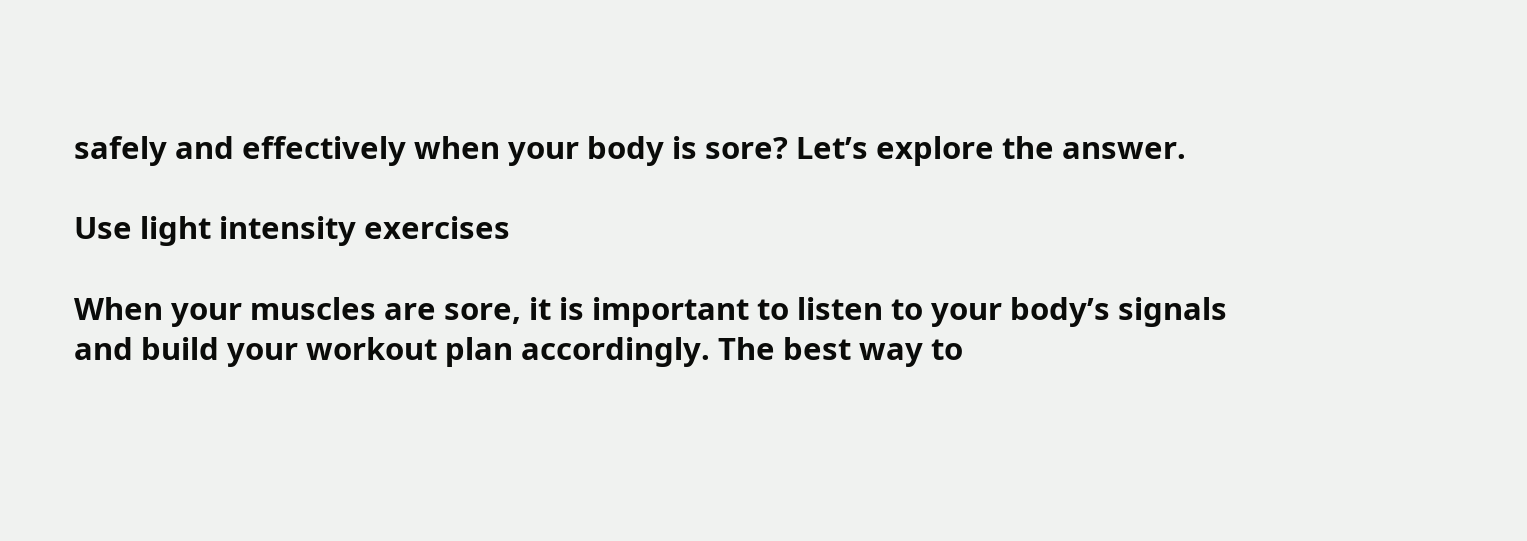safely and effectively when your body is sore? Let’s explore the answer.

Use light intensity exercises

When your muscles are sore, it is important to listen to your body’s signals and build your workout plan accordingly. The best way to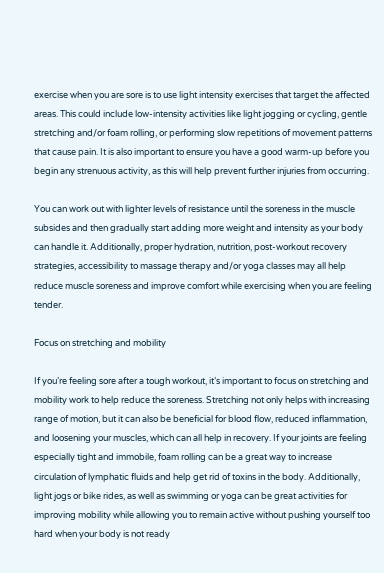exercise when you are sore is to use light intensity exercises that target the affected areas. This could include low-intensity activities like light jogging or cycling, gentle stretching and/or foam rolling, or performing slow repetitions of movement patterns that cause pain. It is also important to ensure you have a good warm-up before you begin any strenuous activity, as this will help prevent further injuries from occurring.

You can work out with lighter levels of resistance until the soreness in the muscle subsides and then gradually start adding more weight and intensity as your body can handle it. Additionally, proper hydration, nutrition, post-workout recovery strategies, accessibility to massage therapy and/or yoga classes may all help reduce muscle soreness and improve comfort while exercising when you are feeling tender.

Focus on stretching and mobility

If you’re feeling sore after a tough workout, it’s important to focus on stretching and mobility work to help reduce the soreness. Stretching not only helps with increasing range of motion, but it can also be beneficial for blood flow, reduced inflammation, and loosening your muscles, which can all help in recovery. If your joints are feeling especially tight and immobile, foam rolling can be a great way to increase circulation of lymphatic fluids and help get rid of toxins in the body. Additionally, light jogs or bike rides, as well as swimming or yoga can be great activities for improving mobility while allowing you to remain active without pushing yourself too hard when your body is not ready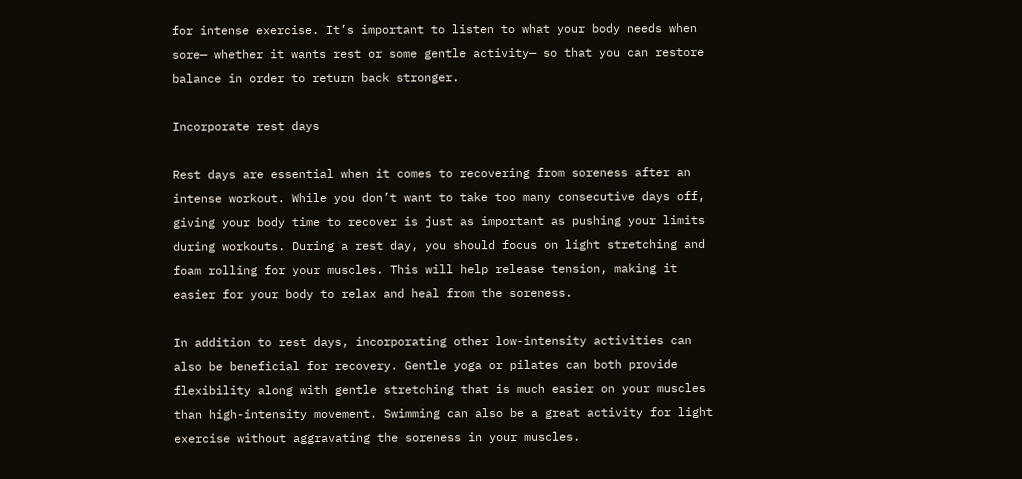for intense exercise. It’s important to listen to what your body needs when sore— whether it wants rest or some gentle activity— so that you can restore balance in order to return back stronger.

Incorporate rest days

Rest days are essential when it comes to recovering from soreness after an intense workout. While you don’t want to take too many consecutive days off, giving your body time to recover is just as important as pushing your limits during workouts. During a rest day, you should focus on light stretching and foam rolling for your muscles. This will help release tension, making it easier for your body to relax and heal from the soreness.

In addition to rest days, incorporating other low-intensity activities can also be beneficial for recovery. Gentle yoga or pilates can both provide flexibility along with gentle stretching that is much easier on your muscles than high-intensity movement. Swimming can also be a great activity for light exercise without aggravating the soreness in your muscles.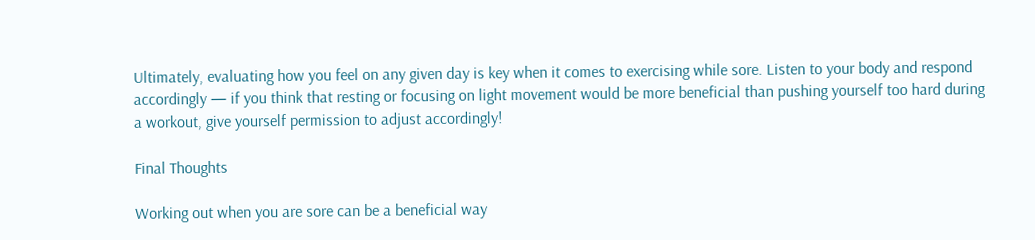Ultimately, evaluating how you feel on any given day is key when it comes to exercising while sore. Listen to your body and respond accordingly — if you think that resting or focusing on light movement would be more beneficial than pushing yourself too hard during a workout, give yourself permission to adjust accordingly!

Final Thoughts

Working out when you are sore can be a beneficial way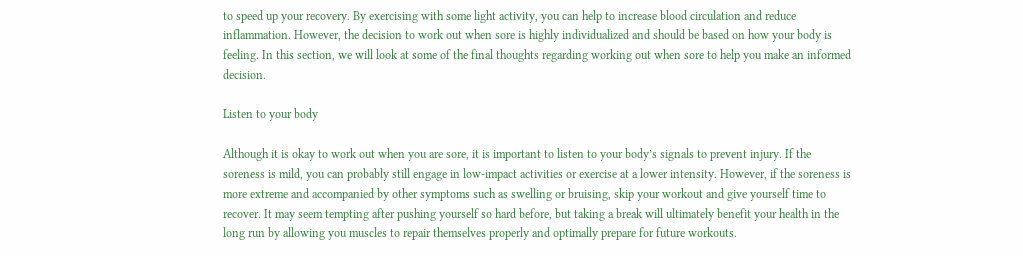to speed up your recovery. By exercising with some light activity, you can help to increase blood circulation and reduce inflammation. However, the decision to work out when sore is highly individualized and should be based on how your body is feeling. In this section, we will look at some of the final thoughts regarding working out when sore to help you make an informed decision.

Listen to your body

Although it is okay to work out when you are sore, it is important to listen to your body’s signals to prevent injury. If the soreness is mild, you can probably still engage in low-impact activities or exercise at a lower intensity. However, if the soreness is more extreme and accompanied by other symptoms such as swelling or bruising, skip your workout and give yourself time to recover. It may seem tempting after pushing yourself so hard before, but taking a break will ultimately benefit your health in the long run by allowing you muscles to repair themselves properly and optimally prepare for future workouts.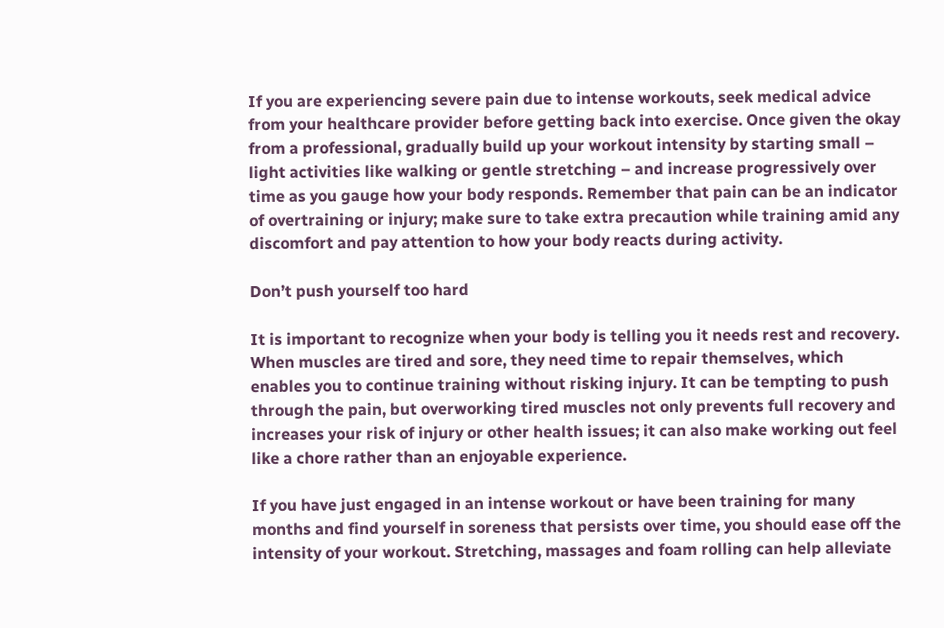If you are experiencing severe pain due to intense workouts, seek medical advice from your healthcare provider before getting back into exercise. Once given the okay from a professional, gradually build up your workout intensity by starting small – light activities like walking or gentle stretching – and increase progressively over time as you gauge how your body responds. Remember that pain can be an indicator of overtraining or injury; make sure to take extra precaution while training amid any discomfort and pay attention to how your body reacts during activity.

Don’t push yourself too hard

It is important to recognize when your body is telling you it needs rest and recovery. When muscles are tired and sore, they need time to repair themselves, which enables you to continue training without risking injury. It can be tempting to push through the pain, but overworking tired muscles not only prevents full recovery and increases your risk of injury or other health issues; it can also make working out feel like a chore rather than an enjoyable experience.

If you have just engaged in an intense workout or have been training for many months and find yourself in soreness that persists over time, you should ease off the intensity of your workout. Stretching, massages and foam rolling can help alleviate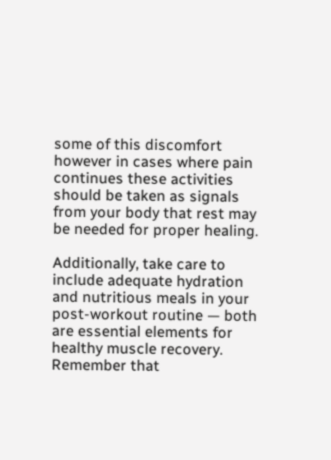some of this discomfort however in cases where pain continues these activities should be taken as signals from your body that rest may be needed for proper healing.

Additionally, take care to include adequate hydration and nutritious meals in your post-workout routine — both are essential elements for healthy muscle recovery. Remember that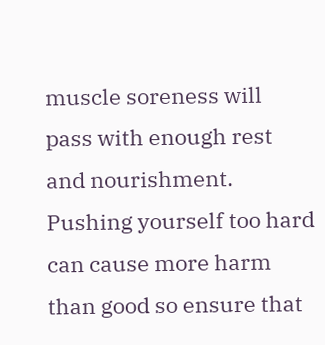muscle soreness will pass with enough rest and nourishment. Pushing yourself too hard can cause more harm than good so ensure that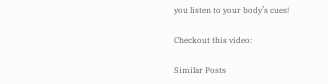you listen to your body’s cues!

Checkout this video:

Similar Posts